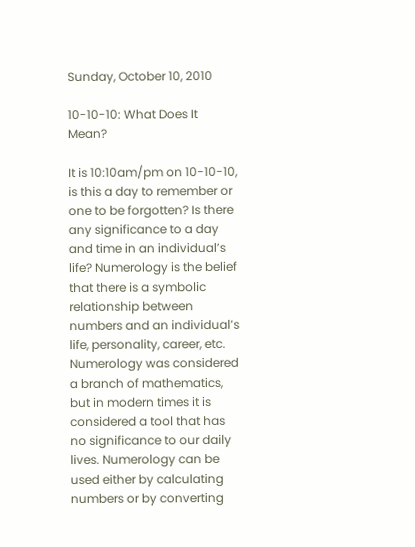Sunday, October 10, 2010

10-10-10: What Does It Mean?

It is 10:10am/pm on 10-10-10, is this a day to remember or one to be forgotten? Is there any significance to a day and time in an individual’s life? Numerology is the belief that there is a symbolic relationship between numbers and an individual’s life, personality, career, etc. Numerology was considered a branch of mathematics, but in modern times it is considered a tool that has no significance to our daily lives. Numerology can be used either by calculating numbers or by converting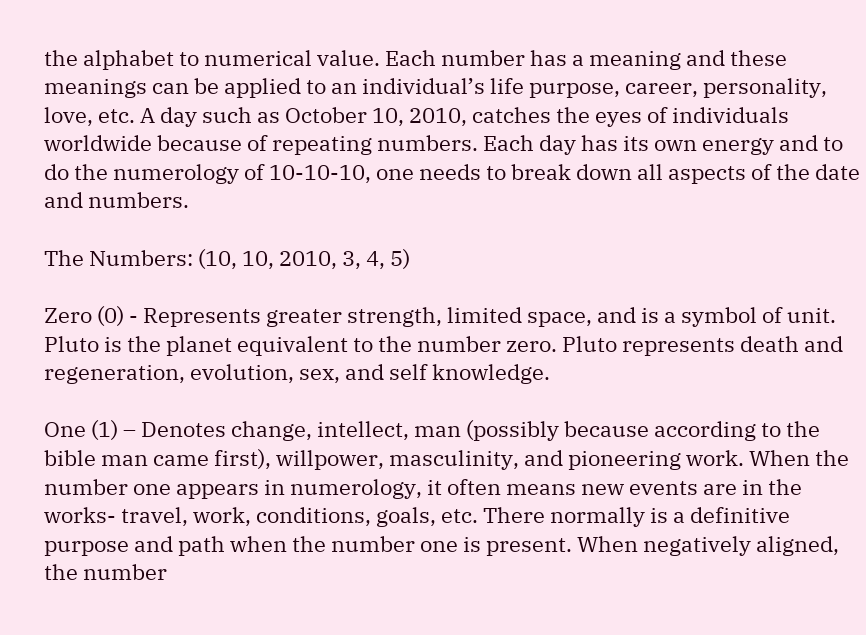the alphabet to numerical value. Each number has a meaning and these meanings can be applied to an individual’s life purpose, career, personality, love, etc. A day such as October 10, 2010, catches the eyes of individuals worldwide because of repeating numbers. Each day has its own energy and to do the numerology of 10-10-10, one needs to break down all aspects of the date and numbers.

The Numbers: (10, 10, 2010, 3, 4, 5)

Zero (0) - Represents greater strength, limited space, and is a symbol of unit. Pluto is the planet equivalent to the number zero. Pluto represents death and regeneration, evolution, sex, and self knowledge.

One (1) – Denotes change, intellect, man (possibly because according to the bible man came first), willpower, masculinity, and pioneering work. When the number one appears in numerology, it often means new events are in the works- travel, work, conditions, goals, etc. There normally is a definitive purpose and path when the number one is present. When negatively aligned, the number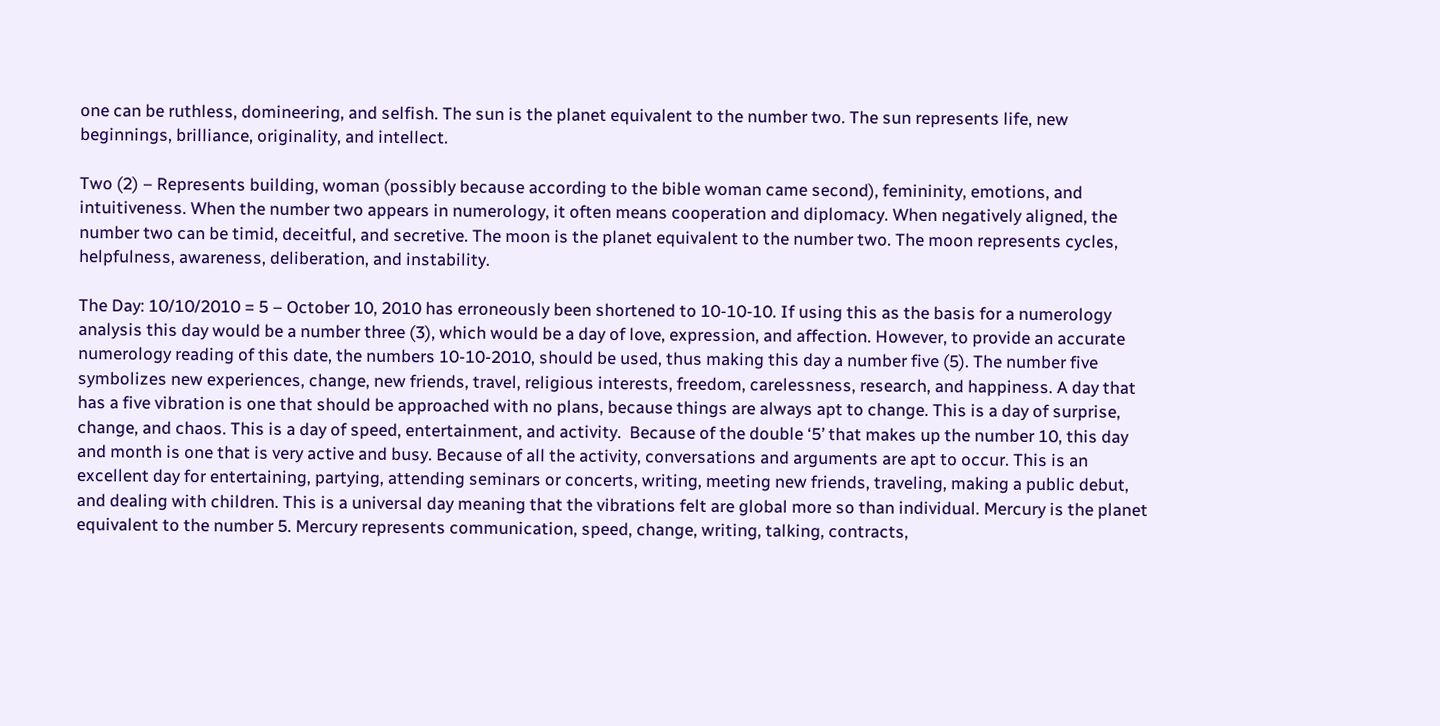one can be ruthless, domineering, and selfish. The sun is the planet equivalent to the number two. The sun represents life, new beginnings, brilliance, originality, and intellect.

Two (2) – Represents building, woman (possibly because according to the bible woman came second), femininity, emotions, and intuitiveness. When the number two appears in numerology, it often means cooperation and diplomacy. When negatively aligned, the number two can be timid, deceitful, and secretive. The moon is the planet equivalent to the number two. The moon represents cycles, helpfulness, awareness, deliberation, and instability.

The Day: 10/10/2010 = 5 – October 10, 2010 has erroneously been shortened to 10-10-10. If using this as the basis for a numerology analysis this day would be a number three (3), which would be a day of love, expression, and affection. However, to provide an accurate numerology reading of this date, the numbers 10-10-2010, should be used, thus making this day a number five (5). The number five symbolizes new experiences, change, new friends, travel, religious interests, freedom, carelessness, research, and happiness. A day that has a five vibration is one that should be approached with no plans, because things are always apt to change. This is a day of surprise, change, and chaos. This is a day of speed, entertainment, and activity.  Because of the double ‘5’ that makes up the number 10, this day and month is one that is very active and busy. Because of all the activity, conversations and arguments are apt to occur. This is an excellent day for entertaining, partying, attending seminars or concerts, writing, meeting new friends, traveling, making a public debut, and dealing with children. This is a universal day meaning that the vibrations felt are global more so than individual. Mercury is the planet equivalent to the number 5. Mercury represents communication, speed, change, writing, talking, contracts,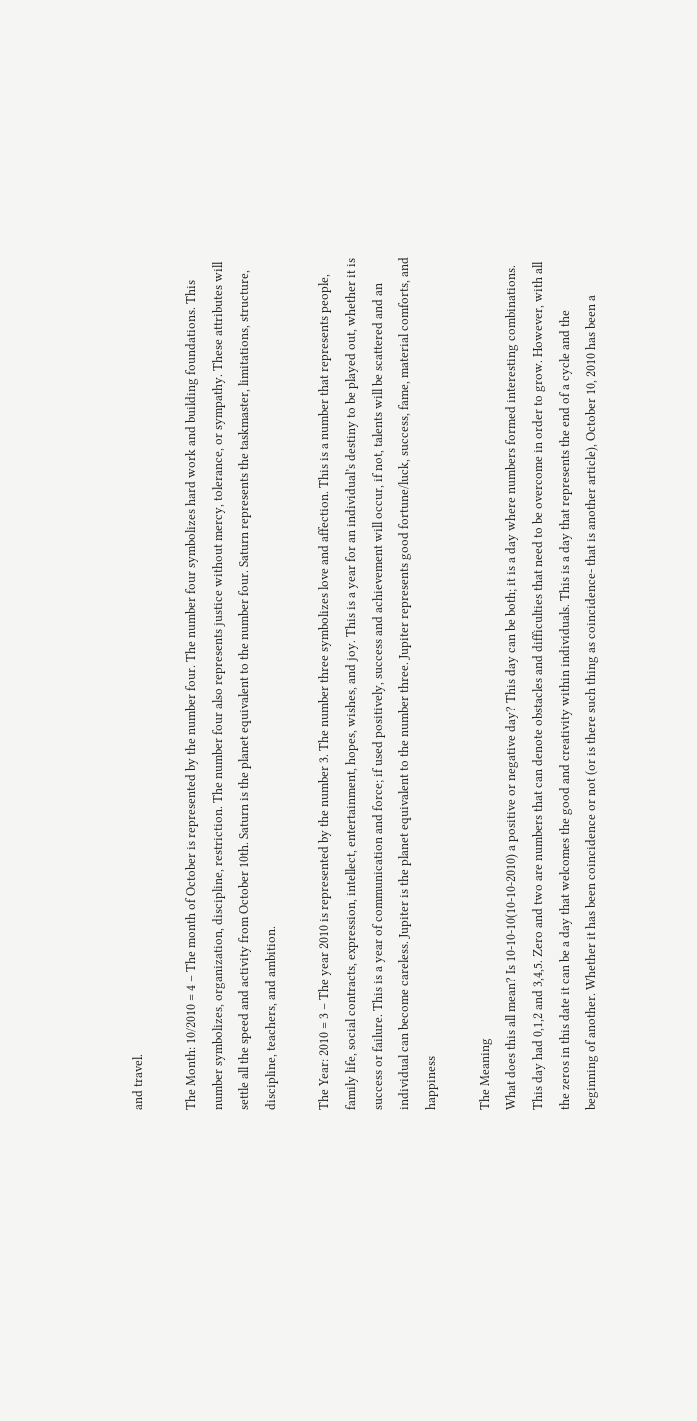and travel.

The Month: 10/2010 = 4 – The month of October is represented by the number four. The number four symbolizes hard work and building foundations. This number symbolizes, organization, discipline, restriction. The number four also represents justice without mercy, tolerance, or sympathy. These attributes will settle all the speed and activity from October 10th. Saturn is the planet equivalent to the number four. Saturn represents the taskmaster, limitations, structure, discipline, teachers, and ambition.

The Year: 2010 = 3 – The year 2010 is represented by the number 3. The number three symbolizes love and affection. This is a number that represents people, family life, social contracts, expression, intellect, entertainment, hopes, wishes, and joy. This is a year for an individual’s destiny to be played out, whether it is success or failure. This is a year of communication and force; if used positively, success and achievement will occur, if not, talents will be scattered and an individual can become careless. Jupiter is the planet equivalent to the number three. Jupiter represents good fortune/luck, success, fame, material comforts, and happiness

The Meaning
What does this all mean? Is 10-10-10(10-10-2010) a positive or negative day? This day can be both; it is a day where numbers formed interesting combinations. This day had 0,1,2 and 3,4,5. Zero and two are numbers that can denote obstacles and difficulties that need to be overcome in order to grow. However, with all the zeros in this date it can be a day that welcomes the good and creativity within individuals. This is a day that represents the end of a cycle and the beginning of another. Whether it has been coincidence or not (or is there such thing as coincidence- that is another article), October 10, 2010 has been a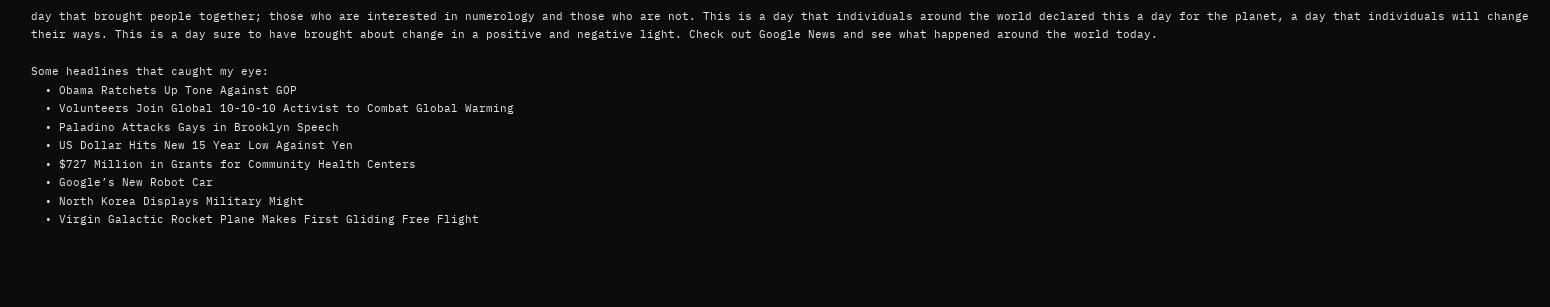day that brought people together; those who are interested in numerology and those who are not. This is a day that individuals around the world declared this a day for the planet, a day that individuals will change their ways. This is a day sure to have brought about change in a positive and negative light. Check out Google News and see what happened around the world today.

Some headlines that caught my eye:
  • Obama Ratchets Up Tone Against GOP
  • Volunteers Join Global 10-10-10 Activist to Combat Global Warming
  • Paladino Attacks Gays in Brooklyn Speech
  • US Dollar Hits New 15 Year Low Against Yen
  • $727 Million in Grants for Community Health Centers
  • Google’s New Robot Car
  • North Korea Displays Military Might
  • Virgin Galactic Rocket Plane Makes First Gliding Free Flight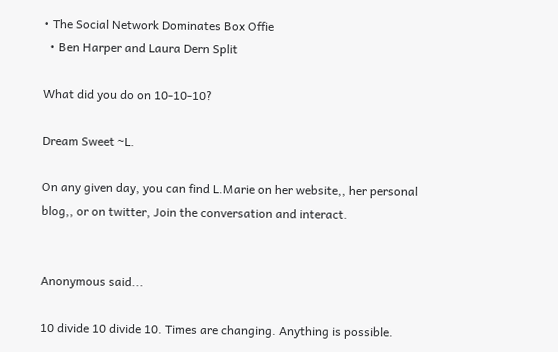• The Social Network Dominates Box Offie
  • Ben Harper and Laura Dern Split

What did you do on 10-10-10?

Dream Sweet ~L.

On any given day, you can find L.Marie on her website,, her personal blog,, or on twitter, Join the conversation and interact.


Anonymous said...

10 divide 10 divide 10. Times are changing. Anything is possible.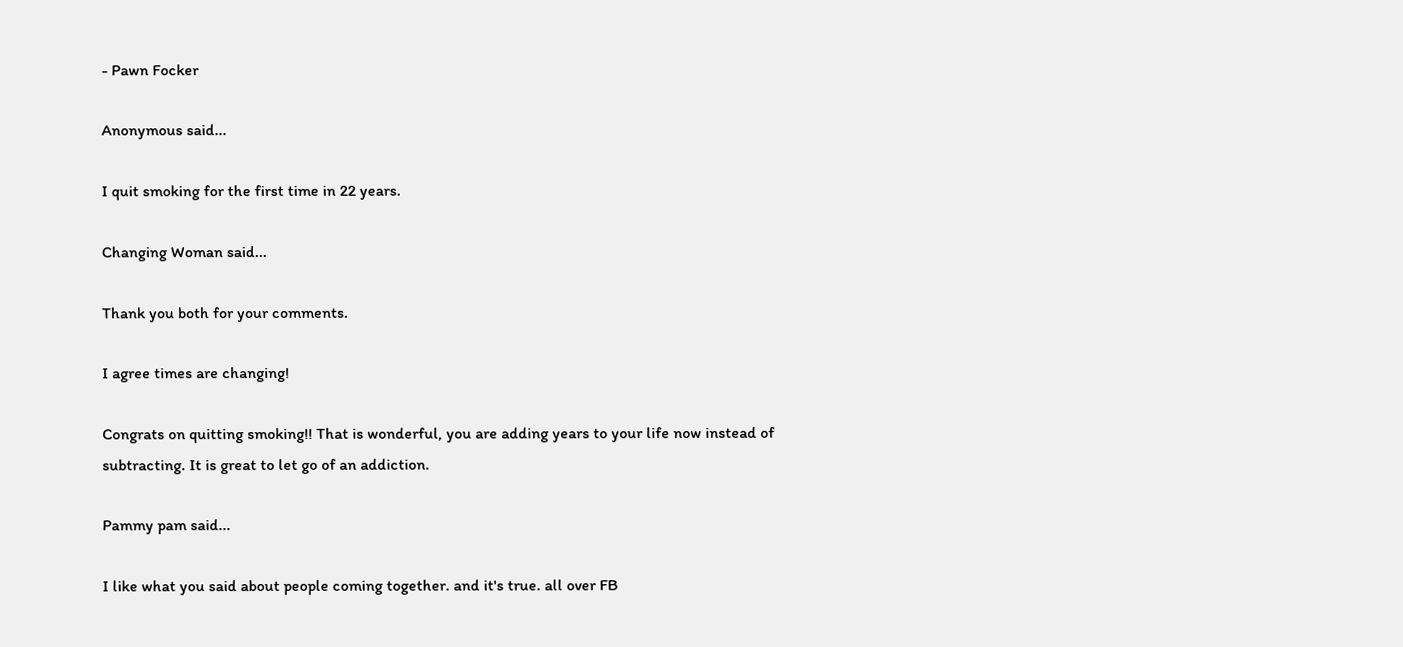- Pawn Focker

Anonymous said...

I quit smoking for the first time in 22 years.

Changing Woman said...

Thank you both for your comments.

I agree times are changing!

Congrats on quitting smoking!! That is wonderful, you are adding years to your life now instead of subtracting. It is great to let go of an addiction.

Pammy pam said...

I like what you said about people coming together. and it's true. all over FB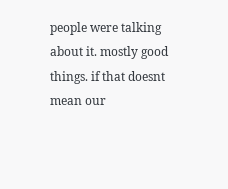people were talking about it. mostly good things. if that doesnt mean our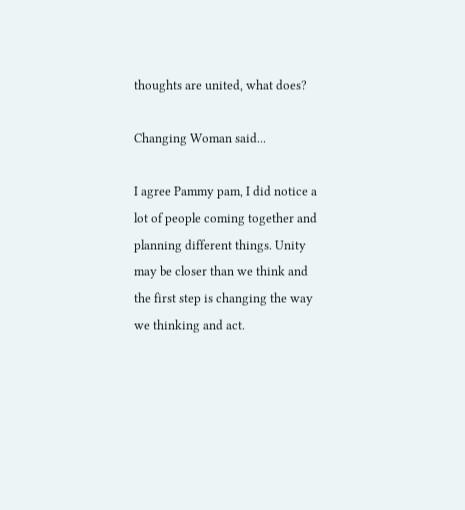thoughts are united, what does?

Changing Woman said...

I agree Pammy pam, I did notice a lot of people coming together and planning different things. Unity may be closer than we think and the first step is changing the way we thinking and act.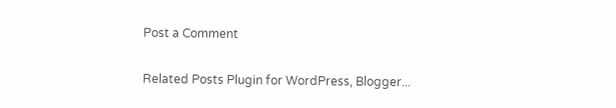Post a Comment

Related Posts Plugin for WordPress, Blogger...